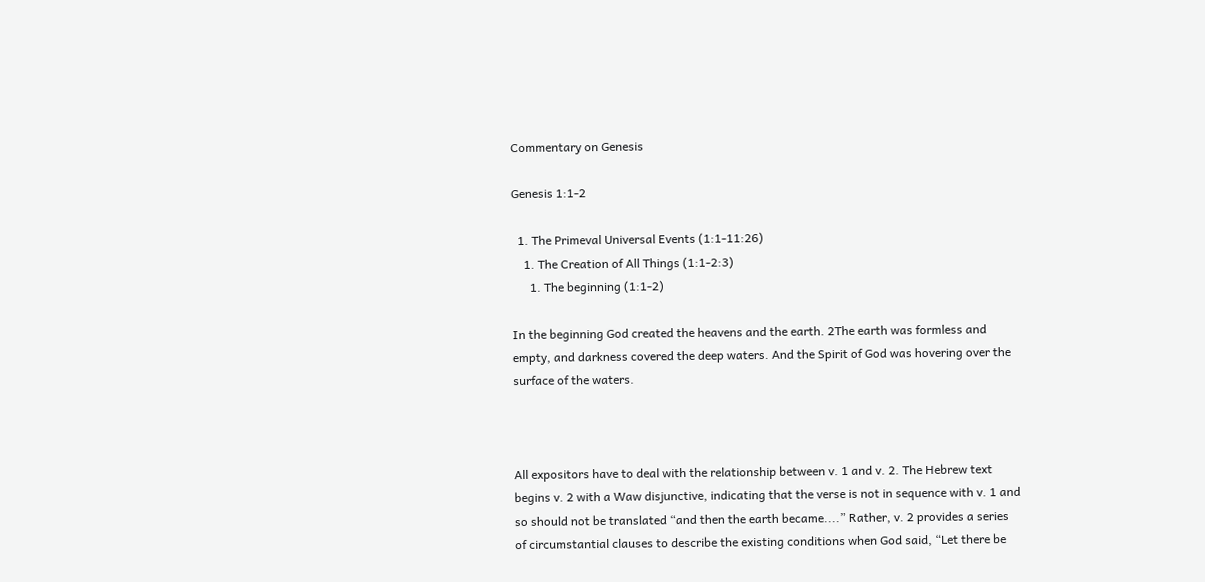Commentary on Genesis

Genesis 1:1-2

  1. The Primeval Universal Events (1:1-11:26)
    1. The Creation of All Things (1:1-2:3)
      1. The beginning (1:1-2)

In the beginning God created the heavens and the earth. 2The earth was formless and empty, and darkness covered the deep waters. And the Spirit of God was hovering over the surface of the waters.



All expositors have to deal with the relationship between v. 1 and v. 2. The Hebrew text begins v. 2 with a Waw disjunctive, indicating that the verse is not in sequence with v. 1 and so should not be translated “and then the earth became....” Rather, v. 2 provides a series of circumstantial clauses to describe the existing conditions when God said, “Let there be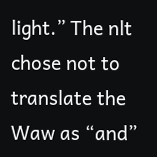light.” The nlt chose not to translate the Waw as “and”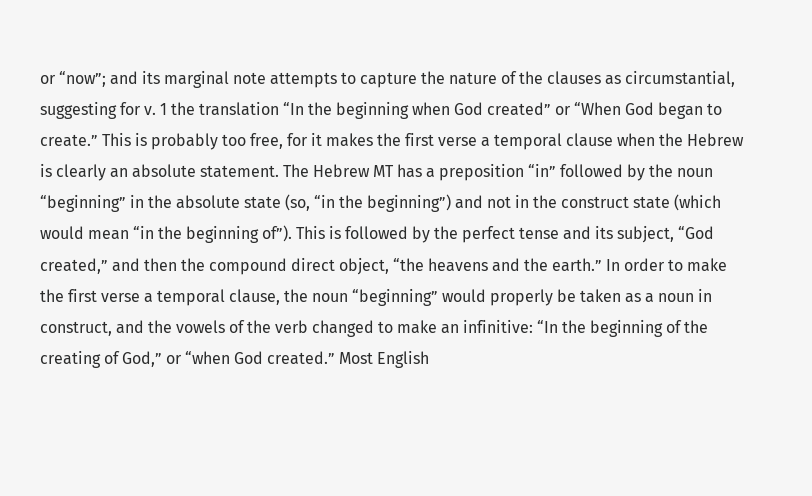or “now”; and its marginal note attempts to capture the nature of the clauses as circumstantial, suggesting for v. 1 the translation “In the beginning when God created” or “When God began to create.” This is probably too free, for it makes the first verse a temporal clause when the Hebrew is clearly an absolute statement. The Hebrew MT has a preposition “in” followed by the noun “beginning” in the absolute state (so, “in the beginning”) and not in the construct state (which would mean “in the beginning of”). This is followed by the perfect tense and its subject, “God created,” and then the compound direct object, “the heavens and the earth.” In order to make the first verse a temporal clause, the noun “beginning” would properly be taken as a noun in construct, and the vowels of the verb changed to make an infinitive: “In the beginning of the creating of God,” or “when God created.” Most English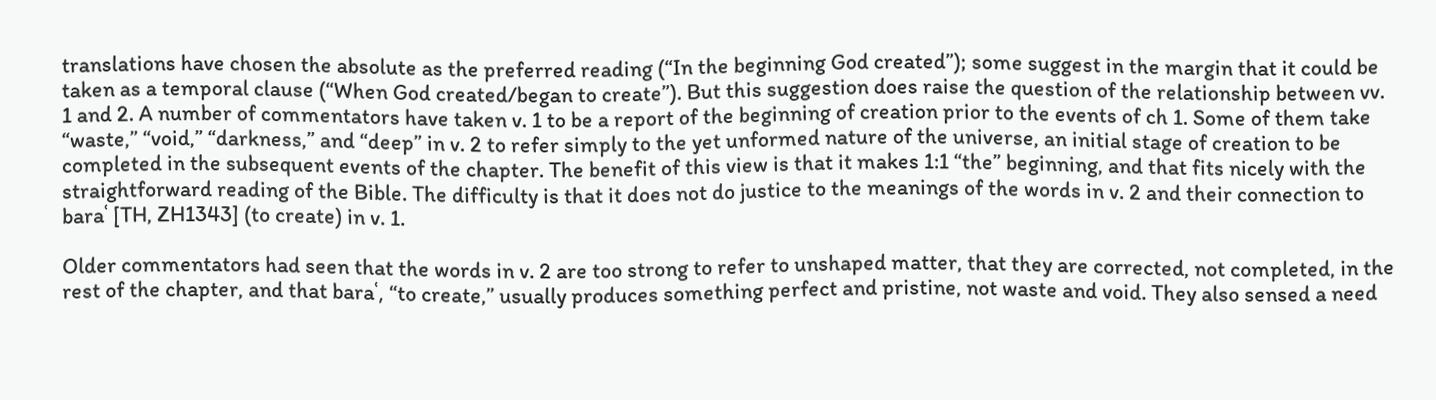translations have chosen the absolute as the preferred reading (“In the beginning God created”); some suggest in the margin that it could be taken as a temporal clause (“When God created/began to create”). But this suggestion does raise the question of the relationship between vv. 1 and 2. A number of commentators have taken v. 1 to be a report of the beginning of creation prior to the events of ch 1. Some of them take “waste,” “void,” “darkness,” and “deep” in v. 2 to refer simply to the yet unformed nature of the universe, an initial stage of creation to be completed in the subsequent events of the chapter. The benefit of this view is that it makes 1:1 “the” beginning, and that fits nicely with the straightforward reading of the Bible. The difficulty is that it does not do justice to the meanings of the words in v. 2 and their connection to baraʿ [TH, ZH1343] (to create) in v. 1.

Older commentators had seen that the words in v. 2 are too strong to refer to unshaped matter, that they are corrected, not completed, in the rest of the chapter, and that baraʿ, “to create,” usually produces something perfect and pristine, not waste and void. They also sensed a need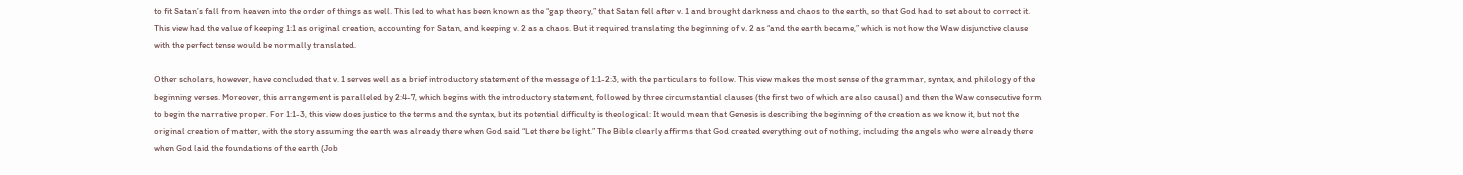to fit Satan’s fall from heaven into the order of things as well. This led to what has been known as the “gap theory,” that Satan fell after v. 1 and brought darkness and chaos to the earth, so that God had to set about to correct it. This view had the value of keeping 1:1 as original creation, accounting for Satan, and keeping v. 2 as a chaos. But it required translating the beginning of v. 2 as “and the earth became,” which is not how the Waw disjunctive clause with the perfect tense would be normally translated.

Other scholars, however, have concluded that v. 1 serves well as a brief introductory statement of the message of 1:1-2:3, with the particulars to follow. This view makes the most sense of the grammar, syntax, and philology of the beginning verses. Moreover, this arrangement is paralleled by 2:4-7, which begins with the introductory statement, followed by three circumstantial clauses (the first two of which are also causal) and then the Waw consecutive form to begin the narrative proper. For 1:1-3, this view does justice to the terms and the syntax, but its potential difficulty is theological: It would mean that Genesis is describing the beginning of the creation as we know it, but not the original creation of matter, with the story assuming the earth was already there when God said “Let there be light.” The Bible clearly affirms that God created everything out of nothing, including the angels who were already there when God laid the foundations of the earth (Job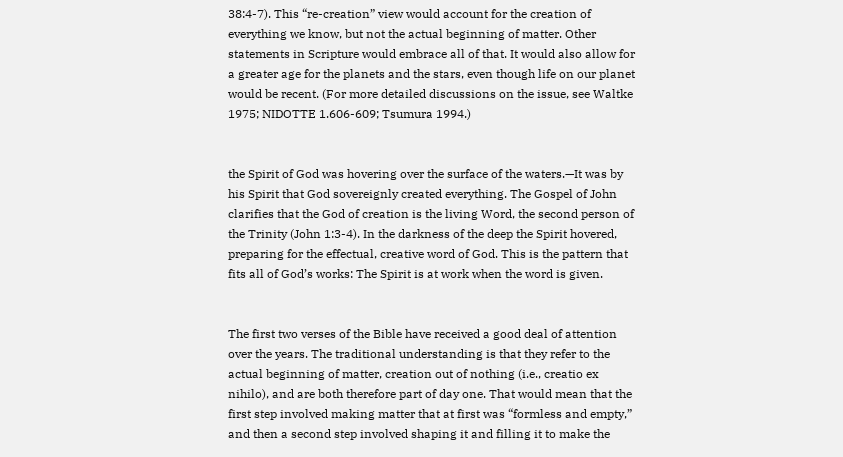38:4-7). This “re-creation” view would account for the creation of everything we know, but not the actual beginning of matter. Other statements in Scripture would embrace all of that. It would also allow for a greater age for the planets and the stars, even though life on our planet would be recent. (For more detailed discussions on the issue, see Waltke 1975; NIDOTTE 1.606-609; Tsumura 1994.)


the Spirit of God was hovering over the surface of the waters.—It was by his Spirit that God sovereignly created everything. The Gospel of John clarifies that the God of creation is the living Word, the second person of the Trinity (John 1:3-4). In the darkness of the deep the Spirit hovered, preparing for the effectual, creative word of God. This is the pattern that fits all of God’s works: The Spirit is at work when the word is given.


The first two verses of the Bible have received a good deal of attention over the years. The traditional understanding is that they refer to the actual beginning of matter, creation out of nothing (i.e., creatio ex nihilo), and are both therefore part of day one. That would mean that the first step involved making matter that at first was “formless and empty,” and then a second step involved shaping it and filling it to make the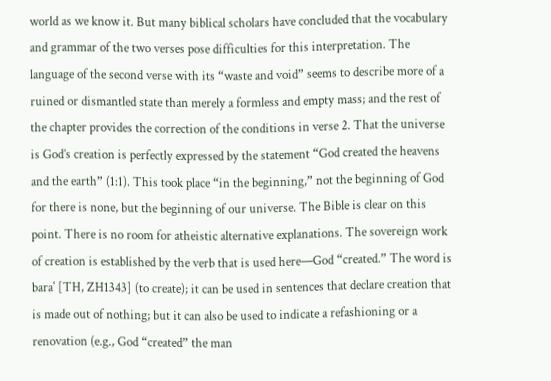world as we know it. But many biblical scholars have concluded that the vocabulary and grammar of the two verses pose difficulties for this interpretation. The language of the second verse with its “waste and void” seems to describe more of a ruined or dismantled state than merely a formless and empty mass; and the rest of the chapter provides the correction of the conditions in verse 2. That the universe is God’s creation is perfectly expressed by the statement “God created the heavens and the earth” (1:1). This took place “in the beginning,” not the beginning of God for there is none, but the beginning of our universe. The Bible is clear on this point. There is no room for atheistic alternative explanations. The sovereign work of creation is established by the verb that is used here—God “created.” The word is baraʿ [TH, ZH1343] (to create); it can be used in sentences that declare creation that is made out of nothing; but it can also be used to indicate a refashioning or a renovation (e.g., God “created” the man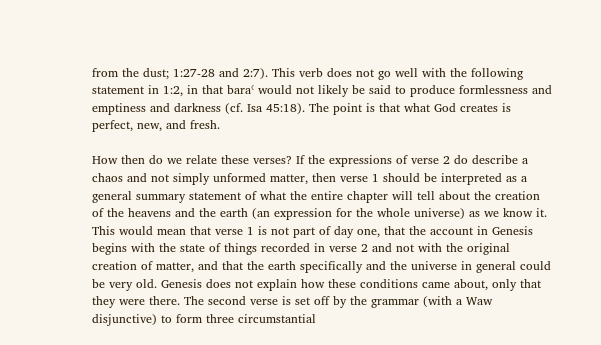from the dust; 1:27-28 and 2:7). This verb does not go well with the following statement in 1:2, in that baraʿ would not likely be said to produce formlessness and emptiness and darkness (cf. Isa 45:18). The point is that what God creates is perfect, new, and fresh.

How then do we relate these verses? If the expressions of verse 2 do describe a chaos and not simply unformed matter, then verse 1 should be interpreted as a general summary statement of what the entire chapter will tell about the creation of the heavens and the earth (an expression for the whole universe) as we know it. This would mean that verse 1 is not part of day one, that the account in Genesis begins with the state of things recorded in verse 2 and not with the original creation of matter, and that the earth specifically and the universe in general could be very old. Genesis does not explain how these conditions came about, only that they were there. The second verse is set off by the grammar (with a Waw disjunctive) to form three circumstantial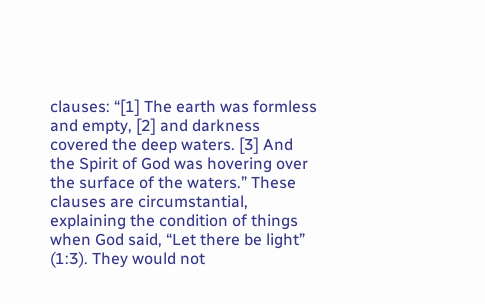clauses: “[1] The earth was formless and empty, [2] and darkness covered the deep waters. [3] And the Spirit of God was hovering over the surface of the waters.” These clauses are circumstantial, explaining the condition of things when God said, “Let there be light” (1:3). They would not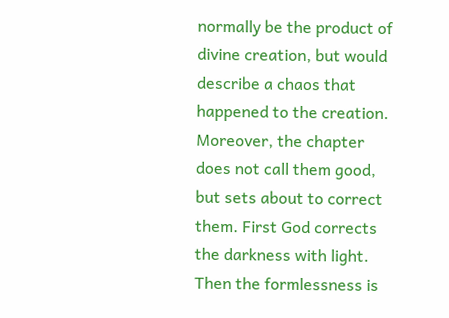normally be the product of divine creation, but would describe a chaos that happened to the creation. Moreover, the chapter does not call them good, but sets about to correct them. First God corrects the darkness with light. Then the formlessness is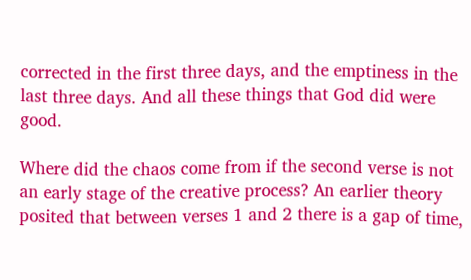corrected in the first three days, and the emptiness in the last three days. And all these things that God did were good.

Where did the chaos come from if the second verse is not an early stage of the creative process? An earlier theory posited that between verses 1 and 2 there is a gap of time,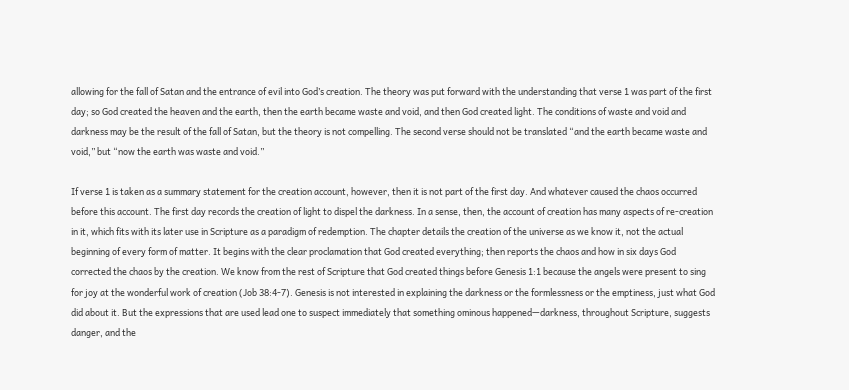allowing for the fall of Satan and the entrance of evil into God’s creation. The theory was put forward with the understanding that verse 1 was part of the first day; so God created the heaven and the earth, then the earth became waste and void, and then God created light. The conditions of waste and void and darkness may be the result of the fall of Satan, but the theory is not compelling. The second verse should not be translated “and the earth became waste and void,” but “now the earth was waste and void.”

If verse 1 is taken as a summary statement for the creation account, however, then it is not part of the first day. And whatever caused the chaos occurred before this account. The first day records the creation of light to dispel the darkness. In a sense, then, the account of creation has many aspects of re-creation in it, which fits with its later use in Scripture as a paradigm of redemption. The chapter details the creation of the universe as we know it, not the actual beginning of every form of matter. It begins with the clear proclamation that God created everything; then reports the chaos and how in six days God corrected the chaos by the creation. We know from the rest of Scripture that God created things before Genesis 1:1 because the angels were present to sing for joy at the wonderful work of creation (Job 38:4-7). Genesis is not interested in explaining the darkness or the formlessness or the emptiness, just what God did about it. But the expressions that are used lead one to suspect immediately that something ominous happened—darkness, throughout Scripture, suggests danger, and the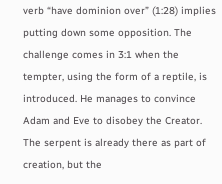verb “have dominion over” (1:28) implies putting down some opposition. The challenge comes in 3:1 when the tempter, using the form of a reptile, is introduced. He manages to convince Adam and Eve to disobey the Creator. The serpent is already there as part of creation, but the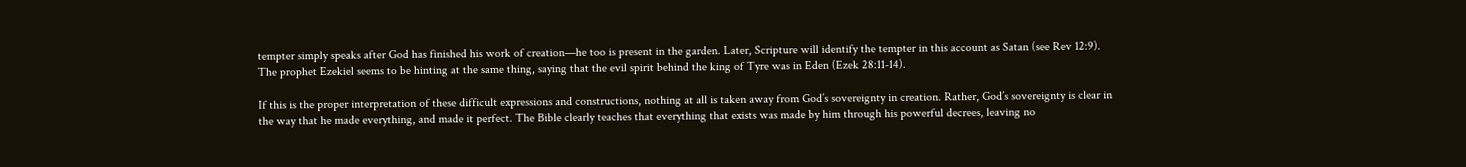tempter simply speaks after God has finished his work of creation—he too is present in the garden. Later, Scripture will identify the tempter in this account as Satan (see Rev 12:9). The prophet Ezekiel seems to be hinting at the same thing, saying that the evil spirit behind the king of Tyre was in Eden (Ezek 28:11-14).

If this is the proper interpretation of these difficult expressions and constructions, nothing at all is taken away from God’s sovereignty in creation. Rather, God’s sovereignty is clear in the way that he made everything, and made it perfect. The Bible clearly teaches that everything that exists was made by him through his powerful decrees, leaving no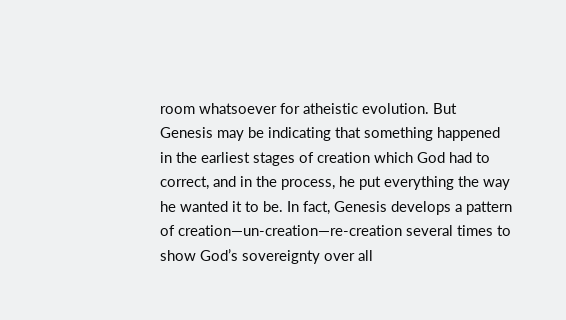room whatsoever for atheistic evolution. But Genesis may be indicating that something happened in the earliest stages of creation which God had to correct, and in the process, he put everything the way he wanted it to be. In fact, Genesis develops a pattern of creation—un-creation—re-creation several times to show God’s sovereignty over all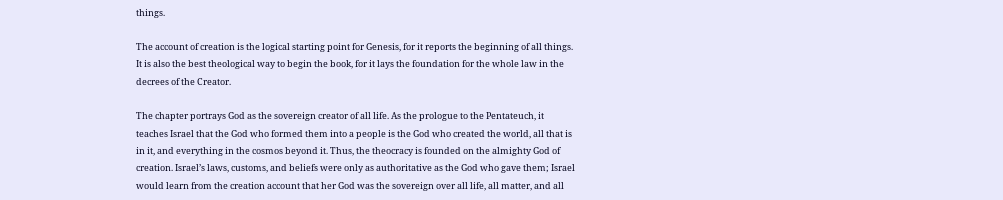things.

The account of creation is the logical starting point for Genesis, for it reports the beginning of all things. It is also the best theological way to begin the book, for it lays the foundation for the whole law in the decrees of the Creator.

The chapter portrays God as the sovereign creator of all life. As the prologue to the Pentateuch, it teaches Israel that the God who formed them into a people is the God who created the world, all that is in it, and everything in the cosmos beyond it. Thus, the theocracy is founded on the almighty God of creation. Israel’s laws, customs, and beliefs were only as authoritative as the God who gave them; Israel would learn from the creation account that her God was the sovereign over all life, all matter, and all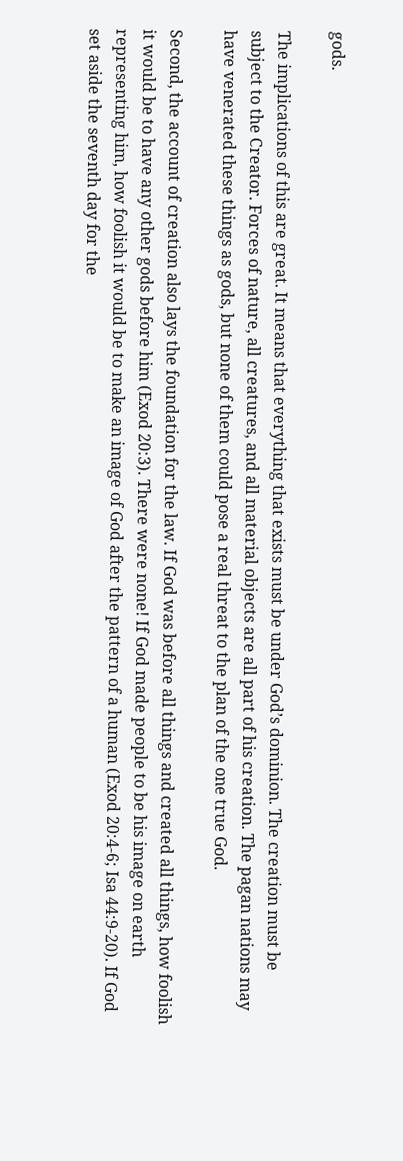gods.

The implications of this are great. It means that everything that exists must be under God’s dominion. The creation must be subject to the Creator. Forces of nature, all creatures, and all material objects are all part of his creation. The pagan nations may have venerated these things as gods, but none of them could pose a real threat to the plan of the one true God.

Second, the account of creation also lays the foundation for the law. If God was before all things and created all things, how foolish it would be to have any other gods before him (Exod 20:3). There were none! If God made people to be his image on earth representing him, how foolish it would be to make an image of God after the pattern of a human (Exod 20:4-6; Isa 44:9-20). If God set aside the seventh day for the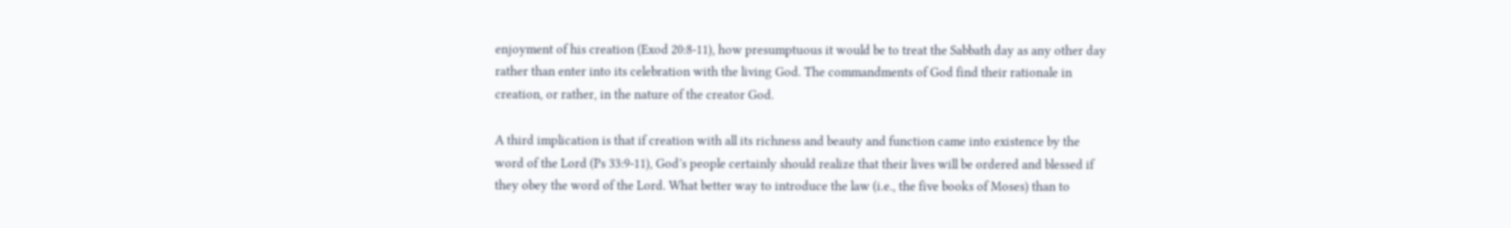enjoyment of his creation (Exod 20:8-11), how presumptuous it would be to treat the Sabbath day as any other day rather than enter into its celebration with the living God. The commandments of God find their rationale in creation, or rather, in the nature of the creator God.

A third implication is that if creation with all its richness and beauty and function came into existence by the word of the Lord (Ps 33:9-11), God’s people certainly should realize that their lives will be ordered and blessed if they obey the word of the Lord. What better way to introduce the law (i.e., the five books of Moses) than to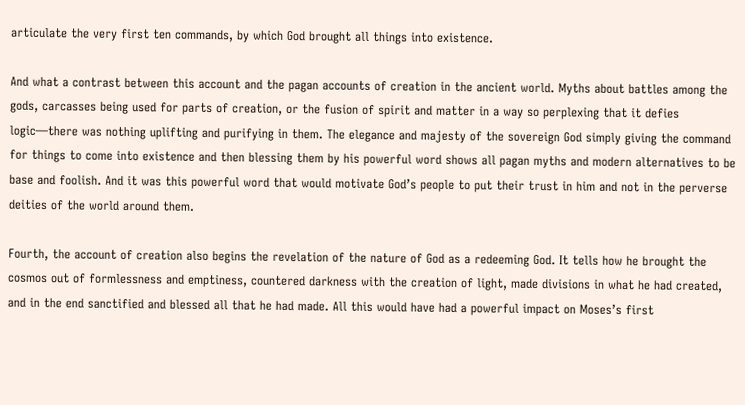articulate the very first ten commands, by which God brought all things into existence.

And what a contrast between this account and the pagan accounts of creation in the ancient world. Myths about battles among the gods, carcasses being used for parts of creation, or the fusion of spirit and matter in a way so perplexing that it defies logic—there was nothing uplifting and purifying in them. The elegance and majesty of the sovereign God simply giving the command for things to come into existence and then blessing them by his powerful word shows all pagan myths and modern alternatives to be base and foolish. And it was this powerful word that would motivate God’s people to put their trust in him and not in the perverse deities of the world around them.

Fourth, the account of creation also begins the revelation of the nature of God as a redeeming God. It tells how he brought the cosmos out of formlessness and emptiness, countered darkness with the creation of light, made divisions in what he had created, and in the end sanctified and blessed all that he had made. All this would have had a powerful impact on Moses’s first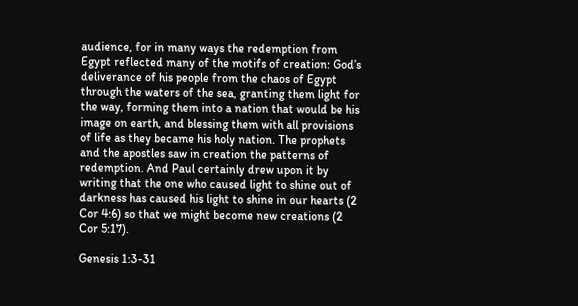audience, for in many ways the redemption from Egypt reflected many of the motifs of creation: God’s deliverance of his people from the chaos of Egypt through the waters of the sea, granting them light for the way, forming them into a nation that would be his image on earth, and blessing them with all provisions of life as they became his holy nation. The prophets and the apostles saw in creation the patterns of redemption. And Paul certainly drew upon it by writing that the one who caused light to shine out of darkness has caused his light to shine in our hearts (2 Cor 4:6) so that we might become new creations (2 Cor 5:17).

Genesis 1:3-31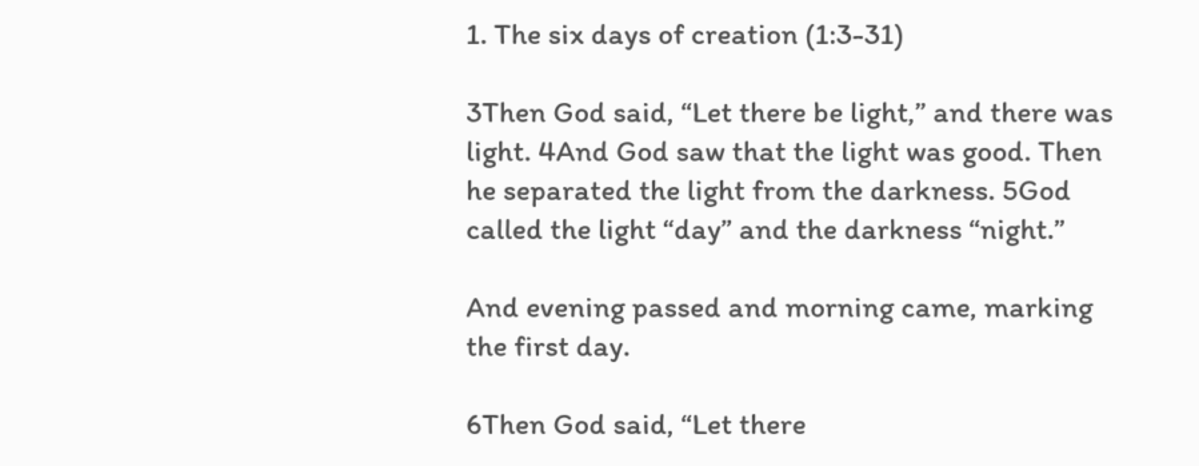1. The six days of creation (1:3-31)

3Then God said, “Let there be light,” and there was light. 4And God saw that the light was good. Then he separated the light from the darkness. 5God called the light “day” and the darkness “night.”

And evening passed and morning came, marking the first day.

6Then God said, “Let there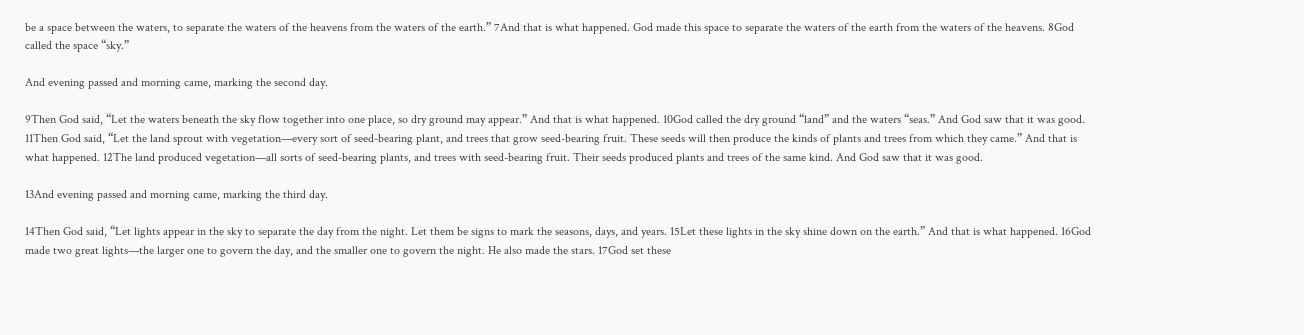be a space between the waters, to separate the waters of the heavens from the waters of the earth.” 7And that is what happened. God made this space to separate the waters of the earth from the waters of the heavens. 8God called the space “sky.”

And evening passed and morning came, marking the second day.

9Then God said, “Let the waters beneath the sky flow together into one place, so dry ground may appear.” And that is what happened. 10God called the dry ground “land” and the waters “seas.” And God saw that it was good. 11Then God said, “Let the land sprout with vegetation—every sort of seed-bearing plant, and trees that grow seed-bearing fruit. These seeds will then produce the kinds of plants and trees from which they came.” And that is what happened. 12The land produced vegetation—all sorts of seed-bearing plants, and trees with seed-bearing fruit. Their seeds produced plants and trees of the same kind. And God saw that it was good.

13And evening passed and morning came, marking the third day.

14Then God said, “Let lights appear in the sky to separate the day from the night. Let them be signs to mark the seasons, days, and years. 15Let these lights in the sky shine down on the earth.” And that is what happened. 16God made two great lights—the larger one to govern the day, and the smaller one to govern the night. He also made the stars. 17God set these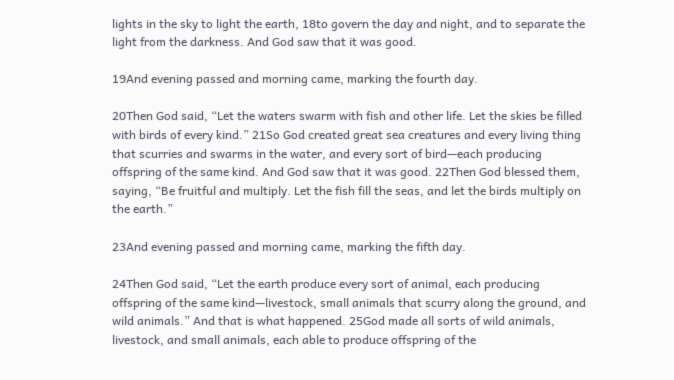lights in the sky to light the earth, 18to govern the day and night, and to separate the light from the darkness. And God saw that it was good.

19And evening passed and morning came, marking the fourth day.

20Then God said, “Let the waters swarm with fish and other life. Let the skies be filled with birds of every kind.” 21So God created great sea creatures and every living thing that scurries and swarms in the water, and every sort of bird—each producing offspring of the same kind. And God saw that it was good. 22Then God blessed them, saying, “Be fruitful and multiply. Let the fish fill the seas, and let the birds multiply on the earth.”

23And evening passed and morning came, marking the fifth day.

24Then God said, “Let the earth produce every sort of animal, each producing offspring of the same kind—livestock, small animals that scurry along the ground, and wild animals.” And that is what happened. 25God made all sorts of wild animals, livestock, and small animals, each able to produce offspring of the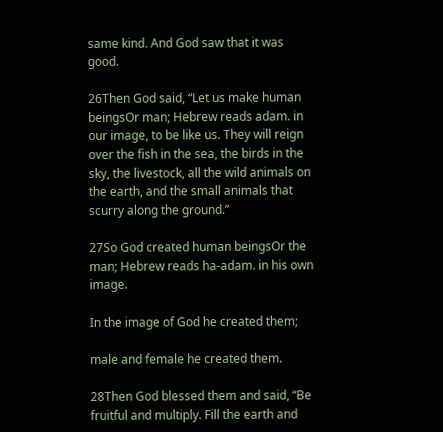same kind. And God saw that it was good.

26Then God said, “Let us make human beingsOr man; Hebrew reads adam. in our image, to be like us. They will reign over the fish in the sea, the birds in the sky, the livestock, all the wild animals on the earth, and the small animals that scurry along the ground.”

27So God created human beingsOr the man; Hebrew reads ha-adam. in his own image.

In the image of God he created them;

male and female he created them.

28Then God blessed them and said, “Be fruitful and multiply. Fill the earth and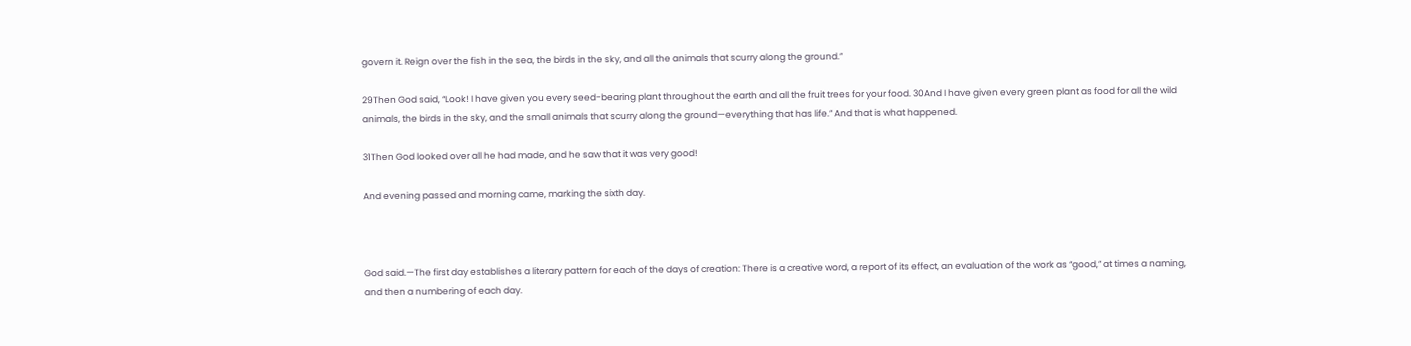govern it. Reign over the fish in the sea, the birds in the sky, and all the animals that scurry along the ground.”

29Then God said, “Look! I have given you every seed-bearing plant throughout the earth and all the fruit trees for your food. 30And I have given every green plant as food for all the wild animals, the birds in the sky, and the small animals that scurry along the ground—everything that has life.” And that is what happened.

31Then God looked over all he had made, and he saw that it was very good!

And evening passed and morning came, marking the sixth day.



God said.—The first day establishes a literary pattern for each of the days of creation: There is a creative word, a report of its effect, an evaluation of the work as “good,” at times a naming, and then a numbering of each day.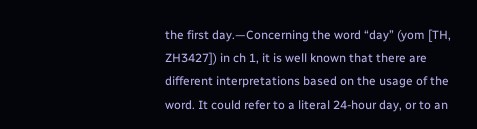the first day.—Concerning the word “day” (yom [TH, ZH3427]) in ch 1, it is well known that there are different interpretations based on the usage of the word. It could refer to a literal 24-hour day, or to an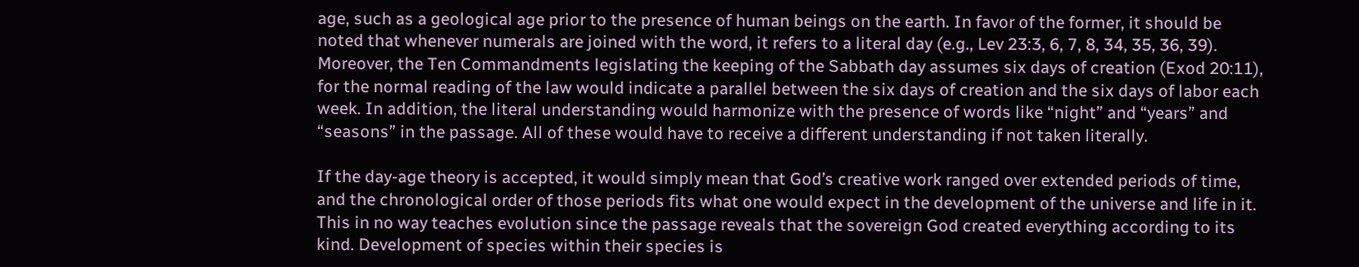age, such as a geological age prior to the presence of human beings on the earth. In favor of the former, it should be noted that whenever numerals are joined with the word, it refers to a literal day (e.g., Lev 23:3, 6, 7, 8, 34, 35, 36, 39). Moreover, the Ten Commandments legislating the keeping of the Sabbath day assumes six days of creation (Exod 20:11), for the normal reading of the law would indicate a parallel between the six days of creation and the six days of labor each week. In addition, the literal understanding would harmonize with the presence of words like “night” and “years” and “seasons” in the passage. All of these would have to receive a different understanding if not taken literally.

If the day-age theory is accepted, it would simply mean that God’s creative work ranged over extended periods of time, and the chronological order of those periods fits what one would expect in the development of the universe and life in it. This in no way teaches evolution since the passage reveals that the sovereign God created everything according to its kind. Development of species within their species is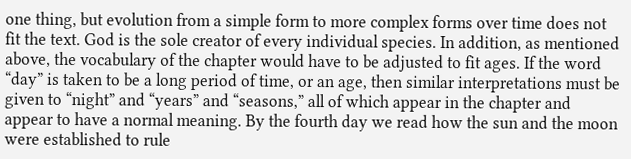one thing, but evolution from a simple form to more complex forms over time does not fit the text. God is the sole creator of every individual species. In addition, as mentioned above, the vocabulary of the chapter would have to be adjusted to fit ages. If the word “day” is taken to be a long period of time, or an age, then similar interpretations must be given to “night” and “years” and “seasons,” all of which appear in the chapter and appear to have a normal meaning. By the fourth day we read how the sun and the moon were established to rule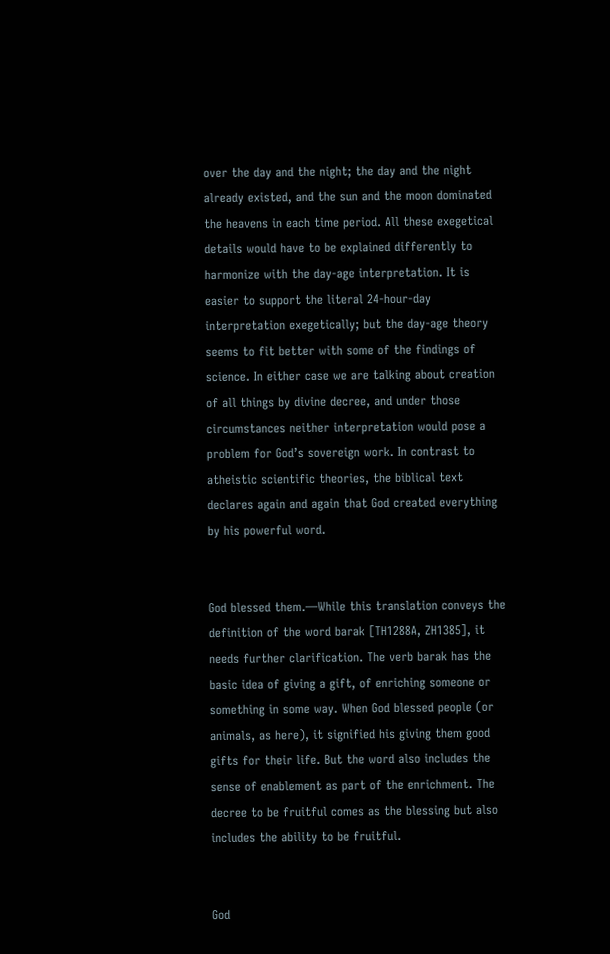over the day and the night; the day and the night already existed, and the sun and the moon dominated the heavens in each time period. All these exegetical details would have to be explained differently to harmonize with the day-age interpretation. It is easier to support the literal 24-hour-day interpretation exegetically; but the day-age theory seems to fit better with some of the findings of science. In either case we are talking about creation of all things by divine decree, and under those circumstances neither interpretation would pose a problem for God’s sovereign work. In contrast to atheistic scientific theories, the biblical text declares again and again that God created everything by his powerful word.


God blessed them.—While this translation conveys the definition of the word barak [TH1288A, ZH1385], it needs further clarification. The verb barak has the basic idea of giving a gift, of enriching someone or something in some way. When God blessed people (or animals, as here), it signified his giving them good gifts for their life. But the word also includes the sense of enablement as part of the enrichment. The decree to be fruitful comes as the blessing but also includes the ability to be fruitful.


God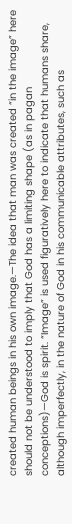created human beings in his own image.—The idea that man was created “in the image” here should not be understood to imply that God has a limiting shape (as in pagan conceptions)—God is spirit. “Image” is used figuratively here to indicate that humans share, although imperfectly, in the nature of God in his communicable attributes, such as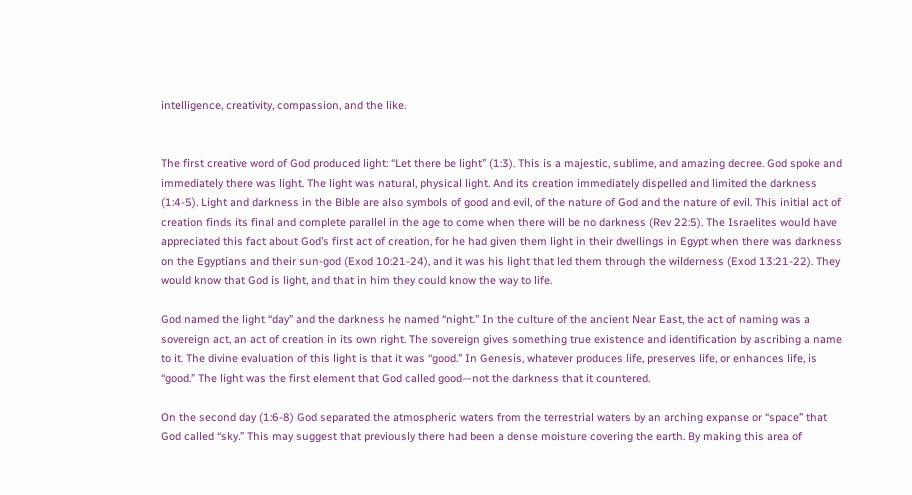intelligence, creativity, compassion, and the like.


The first creative word of God produced light: “Let there be light” (1:3). This is a majestic, sublime, and amazing decree. God spoke and immediately there was light. The light was natural, physical light. And its creation immediately dispelled and limited the darkness (1:4-5). Light and darkness in the Bible are also symbols of good and evil, of the nature of God and the nature of evil. This initial act of creation finds its final and complete parallel in the age to come when there will be no darkness (Rev 22:5). The Israelites would have appreciated this fact about God’s first act of creation, for he had given them light in their dwellings in Egypt when there was darkness on the Egyptians and their sun-god (Exod 10:21-24), and it was his light that led them through the wilderness (Exod 13:21-22). They would know that God is light, and that in him they could know the way to life.

God named the light “day” and the darkness he named “night.” In the culture of the ancient Near East, the act of naming was a sovereign act, an act of creation in its own right. The sovereign gives something true existence and identification by ascribing a name to it. The divine evaluation of this light is that it was “good.” In Genesis, whatever produces life, preserves life, or enhances life, is “good.” The light was the first element that God called good—not the darkness that it countered.

On the second day (1:6-8) God separated the atmospheric waters from the terrestrial waters by an arching expanse or “space” that God called “sky.” This may suggest that previously there had been a dense moisture covering the earth. By making this area of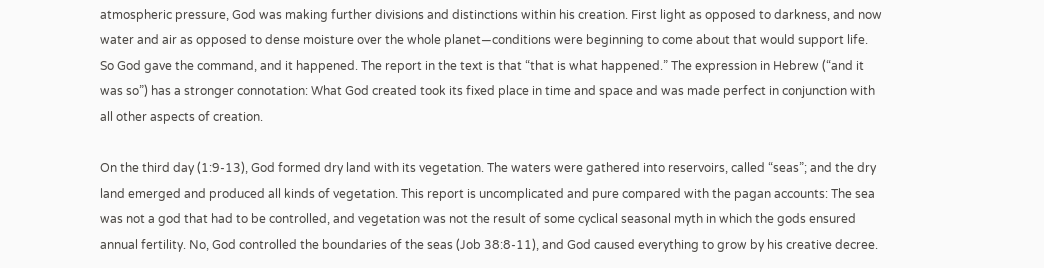atmospheric pressure, God was making further divisions and distinctions within his creation. First light as opposed to darkness, and now water and air as opposed to dense moisture over the whole planet—conditions were beginning to come about that would support life. So God gave the command, and it happened. The report in the text is that “that is what happened.” The expression in Hebrew (“and it was so”) has a stronger connotation: What God created took its fixed place in time and space and was made perfect in conjunction with all other aspects of creation.

On the third day (1:9-13), God formed dry land with its vegetation. The waters were gathered into reservoirs, called “seas”; and the dry land emerged and produced all kinds of vegetation. This report is uncomplicated and pure compared with the pagan accounts: The sea was not a god that had to be controlled, and vegetation was not the result of some cyclical seasonal myth in which the gods ensured annual fertility. No, God controlled the boundaries of the seas (Job 38:8-11), and God caused everything to grow by his creative decree.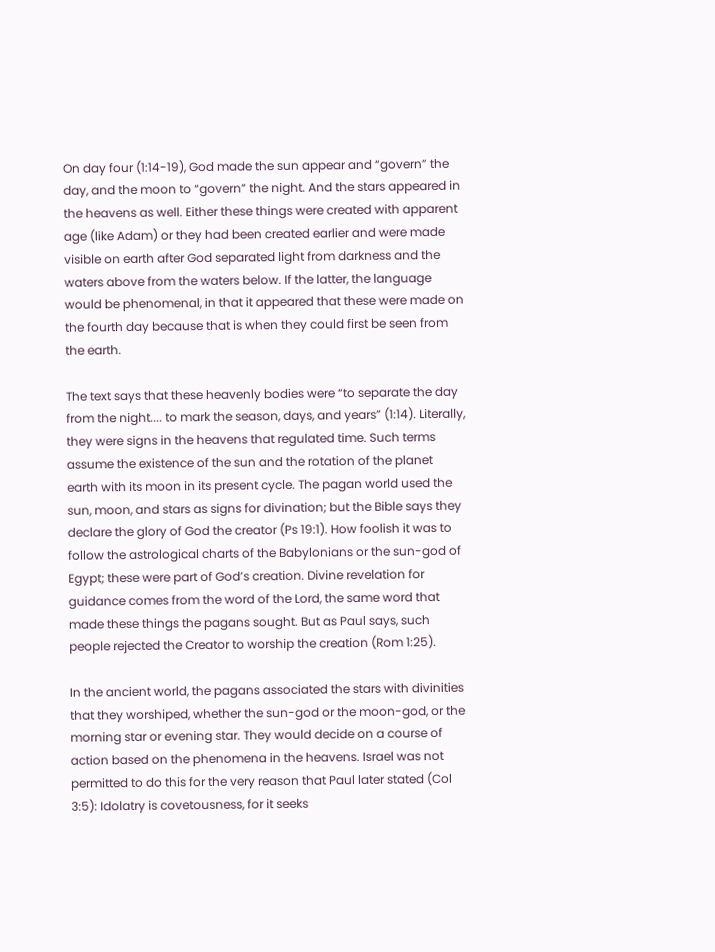On day four (1:14-19), God made the sun appear and “govern” the day, and the moon to “govern” the night. And the stars appeared in the heavens as well. Either these things were created with apparent age (like Adam) or they had been created earlier and were made visible on earth after God separated light from darkness and the waters above from the waters below. If the latter, the language would be phenomenal, in that it appeared that these were made on the fourth day because that is when they could first be seen from the earth.

The text says that these heavenly bodies were “to separate the day from the night.... to mark the season, days, and years” (1:14). Literally, they were signs in the heavens that regulated time. Such terms assume the existence of the sun and the rotation of the planet earth with its moon in its present cycle. The pagan world used the sun, moon, and stars as signs for divination; but the Bible says they declare the glory of God the creator (Ps 19:1). How foolish it was to follow the astrological charts of the Babylonians or the sun-god of Egypt; these were part of God’s creation. Divine revelation for guidance comes from the word of the Lord, the same word that made these things the pagans sought. But as Paul says, such people rejected the Creator to worship the creation (Rom 1:25).

In the ancient world, the pagans associated the stars with divinities that they worshiped, whether the sun-god or the moon-god, or the morning star or evening star. They would decide on a course of action based on the phenomena in the heavens. Israel was not permitted to do this for the very reason that Paul later stated (Col 3:5): Idolatry is covetousness, for it seeks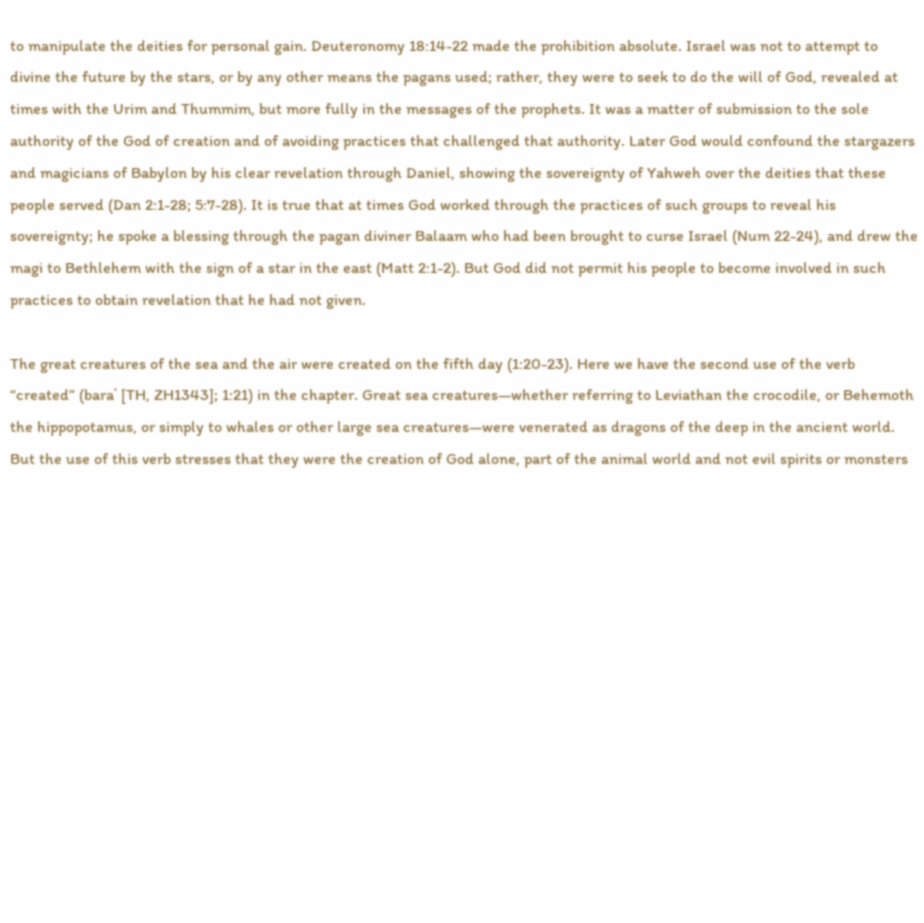to manipulate the deities for personal gain. Deuteronomy 18:14-22 made the prohibition absolute. Israel was not to attempt to divine the future by the stars, or by any other means the pagans used; rather, they were to seek to do the will of God, revealed at times with the Urim and Thummim, but more fully in the messages of the prophets. It was a matter of submission to the sole authority of the God of creation and of avoiding practices that challenged that authority. Later God would confound the stargazers and magicians of Babylon by his clear revelation through Daniel, showing the sovereignty of Yahweh over the deities that these people served (Dan 2:1-28; 5:7-28). It is true that at times God worked through the practices of such groups to reveal his sovereignty; he spoke a blessing through the pagan diviner Balaam who had been brought to curse Israel (Num 22-24), and drew the magi to Bethlehem with the sign of a star in the east (Matt 2:1-2). But God did not permit his people to become involved in such practices to obtain revelation that he had not given.

The great creatures of the sea and the air were created on the fifth day (1:20-23). Here we have the second use of the verb “created” (baraʿ [TH, ZH1343]; 1:21) in the chapter. Great sea creatures—whether referring to Leviathan the crocodile, or Behemoth the hippopotamus, or simply to whales or other large sea creatures—were venerated as dragons of the deep in the ancient world. But the use of this verb stresses that they were the creation of God alone, part of the animal world and not evil spirits or monsters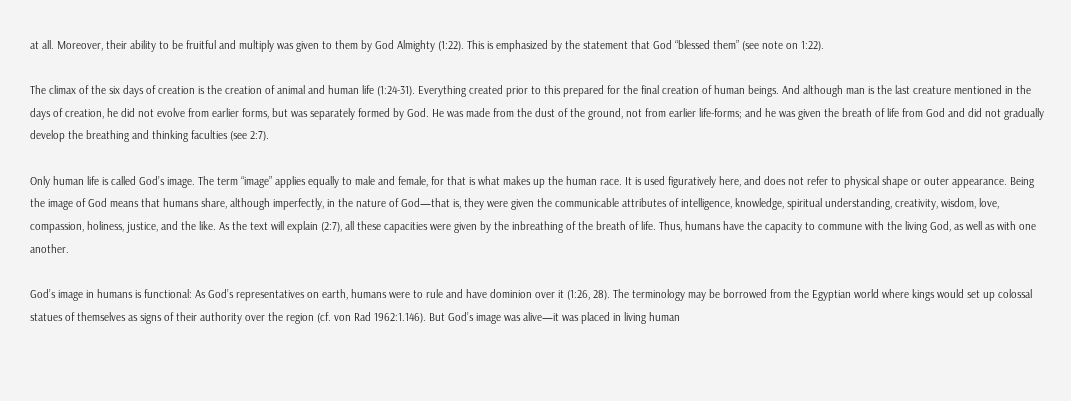at all. Moreover, their ability to be fruitful and multiply was given to them by God Almighty (1:22). This is emphasized by the statement that God “blessed them” (see note on 1:22).

The climax of the six days of creation is the creation of animal and human life (1:24-31). Everything created prior to this prepared for the final creation of human beings. And although man is the last creature mentioned in the days of creation, he did not evolve from earlier forms, but was separately formed by God. He was made from the dust of the ground, not from earlier life-forms; and he was given the breath of life from God and did not gradually develop the breathing and thinking faculties (see 2:7).

Only human life is called God’s image. The term “image” applies equally to male and female, for that is what makes up the human race. It is used figuratively here, and does not refer to physical shape or outer appearance. Being the image of God means that humans share, although imperfectly, in the nature of God—that is, they were given the communicable attributes of intelligence, knowledge, spiritual understanding, creativity, wisdom, love, compassion, holiness, justice, and the like. As the text will explain (2:7), all these capacities were given by the inbreathing of the breath of life. Thus, humans have the capacity to commune with the living God, as well as with one another.

God’s image in humans is functional: As God’s representatives on earth, humans were to rule and have dominion over it (1:26, 28). The terminology may be borrowed from the Egyptian world where kings would set up colossal statues of themselves as signs of their authority over the region (cf. von Rad 1962:1.146). But God’s image was alive—it was placed in living human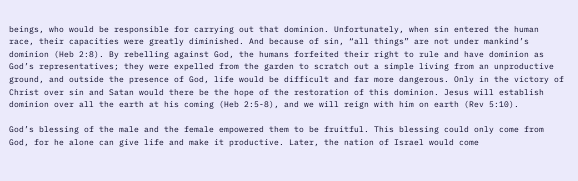beings, who would be responsible for carrying out that dominion. Unfortunately, when sin entered the human race, their capacities were greatly diminished. And because of sin, “all things” are not under mankind’s dominion (Heb 2:8). By rebelling against God, the humans forfeited their right to rule and have dominion as God’s representatives; they were expelled from the garden to scratch out a simple living from an unproductive ground, and outside the presence of God, life would be difficult and far more dangerous. Only in the victory of Christ over sin and Satan would there be the hope of the restoration of this dominion. Jesus will establish dominion over all the earth at his coming (Heb 2:5-8), and we will reign with him on earth (Rev 5:10).

God’s blessing of the male and the female empowered them to be fruitful. This blessing could only come from God, for he alone can give life and make it productive. Later, the nation of Israel would come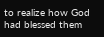to realize how God had blessed them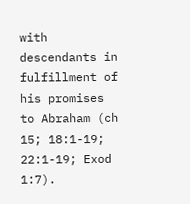with descendants in fulfillment of his promises to Abraham (ch 15; 18:1-19; 22:1-19; Exod 1:7).